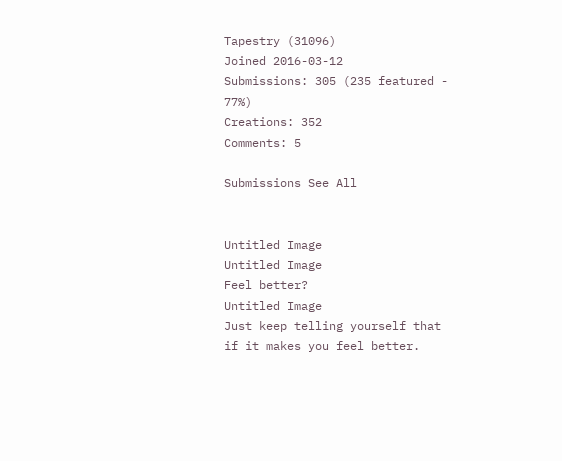Tapestry (31096)
Joined 2016-03-12
Submissions: 305 (235 featured - 77%)
Creations: 352
Comments: 5

Submissions See All


Untitled Image
Untitled Image
Feel better?
Untitled Image
Just keep telling yourself that if it makes you feel better.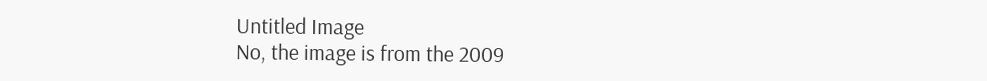Untitled Image
No, the image is from the 2009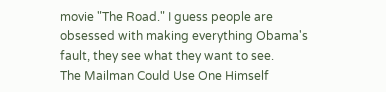movie "The Road." I guess people are obsessed with making everything Obama's fault, they see what they want to see.
The Mailman Could Use One Himself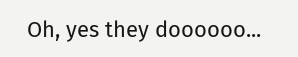Oh, yes they doooooo...